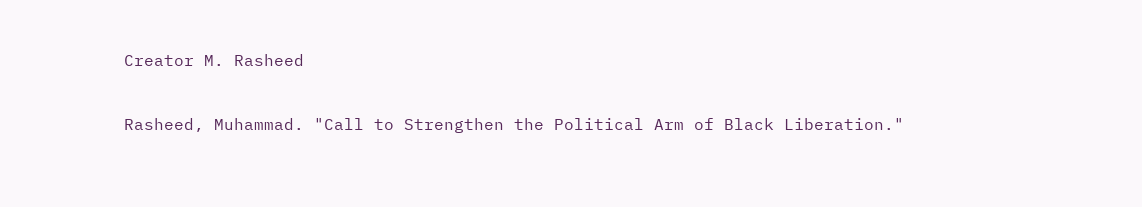Creator M. Rasheed

Rasheed, Muhammad. "Call to Strengthen the Political Arm of Black Liberation."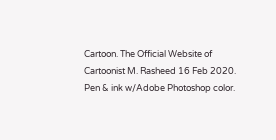Cartoon. The Official Website of Cartoonist M. Rasheed 16 Feb 2020. Pen & ink w/Adobe Photoshop color.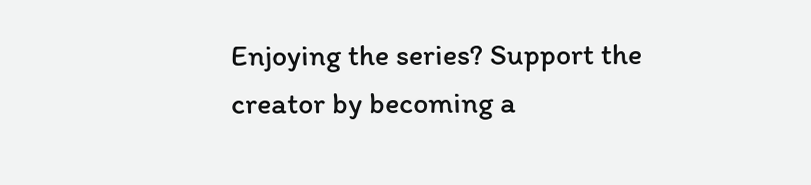Enjoying the series? Support the creator by becoming a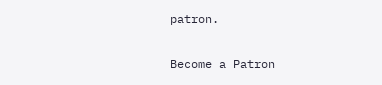patron.

Become a Patron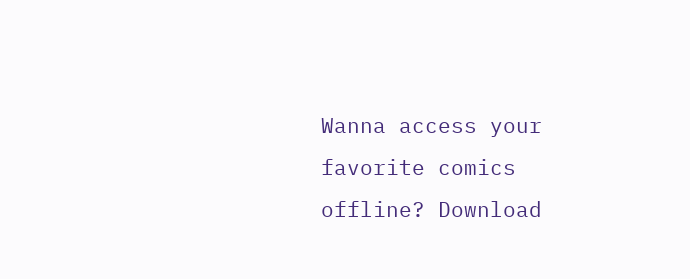Wanna access your favorite comics offline? Download